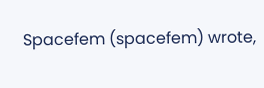Spacefem (spacefem) wrote,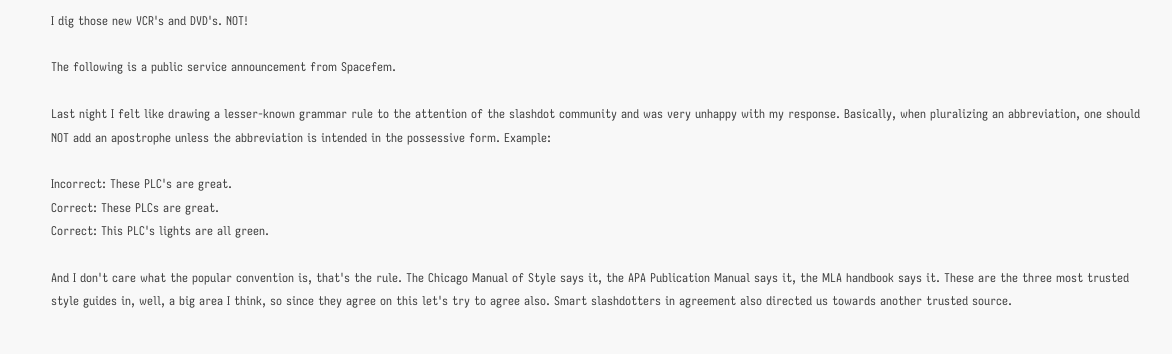I dig those new VCR's and DVD's. NOT!

The following is a public service announcement from Spacefem.

Last night I felt like drawing a lesser-known grammar rule to the attention of the slashdot community and was very unhappy with my response. Basically, when pluralizing an abbreviation, one should NOT add an apostrophe unless the abbreviation is intended in the possessive form. Example:

Incorrect: These PLC's are great.
Correct: These PLCs are great.
Correct: This PLC's lights are all green.

And I don't care what the popular convention is, that's the rule. The Chicago Manual of Style says it, the APA Publication Manual says it, the MLA handbook says it. These are the three most trusted style guides in, well, a big area I think, so since they agree on this let's try to agree also. Smart slashdotters in agreement also directed us towards another trusted source.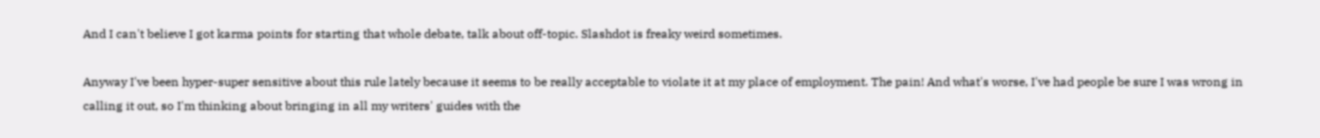And I can't believe I got karma points for starting that whole debate, talk about off-topic. Slashdot is freaky weird sometimes.

Anyway I've been hyper-super sensitive about this rule lately because it seems to be really acceptable to violate it at my place of employment. The pain! And what's worse, I've had people be sure I was wrong in calling it out, so I'm thinking about bringing in all my writers' guides with the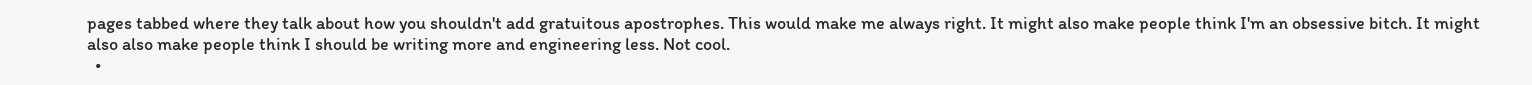pages tabbed where they talk about how you shouldn't add gratuitous apostrophes. This would make me always right. It might also make people think I'm an obsessive bitch. It might also also make people think I should be writing more and engineering less. Not cool.
  •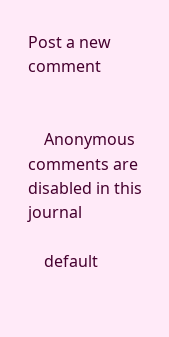Post a new comment


    Anonymous comments are disabled in this journal

    default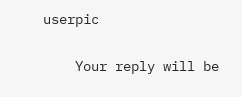userpic

    Your reply will be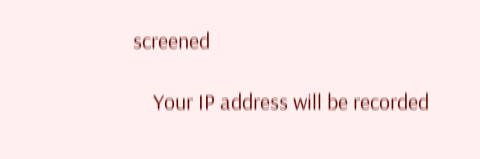screened

    Your IP address will be recorded